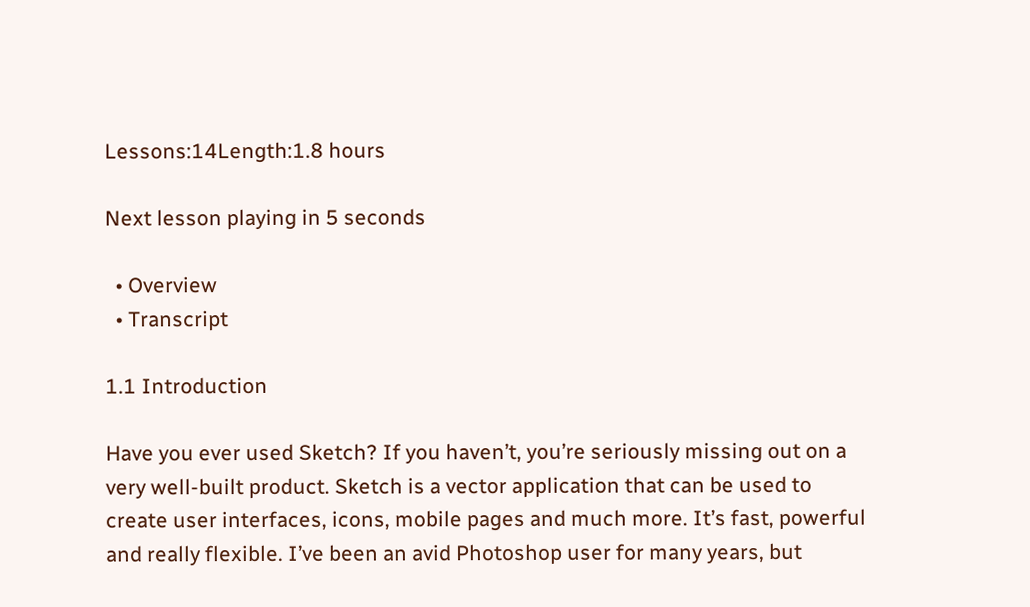Lessons:14Length:1.8 hours

Next lesson playing in 5 seconds

  • Overview
  • Transcript

1.1 Introduction

Have you ever used Sketch? If you haven’t, you’re seriously missing out on a very well-built product. Sketch is a vector application that can be used to create user interfaces, icons, mobile pages and much more. It’s fast, powerful and really flexible. I’ve been an avid Photoshop user for many years, but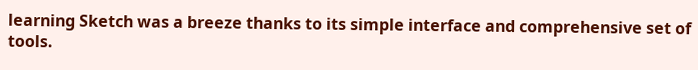learning Sketch was a breeze thanks to its simple interface and comprehensive set of tools.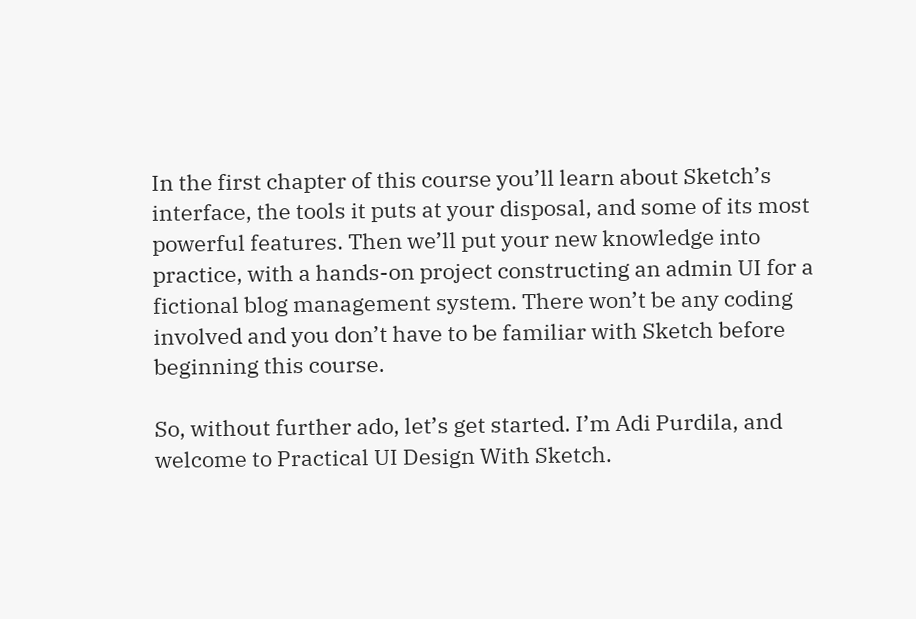In the first chapter of this course you’ll learn about Sketch’s interface, the tools it puts at your disposal, and some of its most powerful features. Then we’ll put your new knowledge into practice, with a hands-on project constructing an admin UI for a fictional blog management system. There won’t be any coding involved and you don’t have to be familiar with Sketch before beginning this course.

So, without further ado, let’s get started. I’m Adi Purdila, and welcome to Practical UI Design With Sketch.